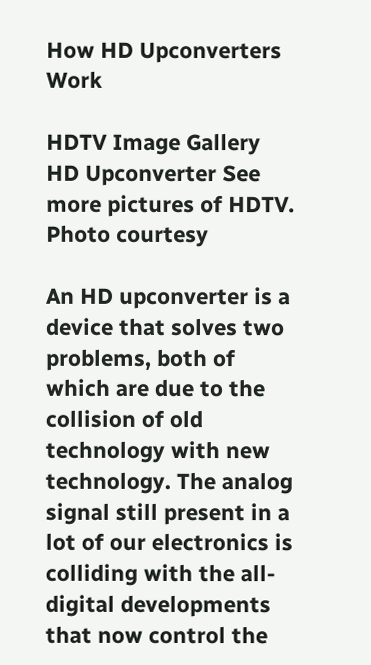How HD Upconverters Work

HDTV Image Gallery HD Upconverter See more pictures of HDTV.
Photo courtesy

An HD upconverter is a device that solves two problems, both of which are due to the collision of old technology with new technology. The analog signal still present in a lot of our electronics is colliding with the all-digital developments that now control the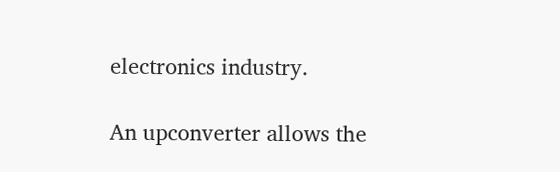electronics industry.

An upconverter allows the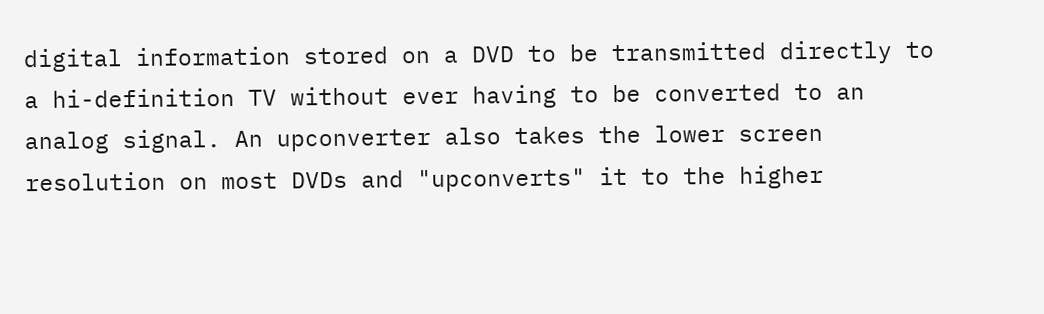digital information stored on a DVD to be transmitted directly to a hi-definition TV without ever having to be converted to an analog signal. An upconverter also takes the lower screen resolution on most DVDs and "upconverts" it to the higher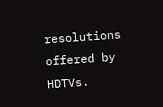resolutions offered by HDTVs.